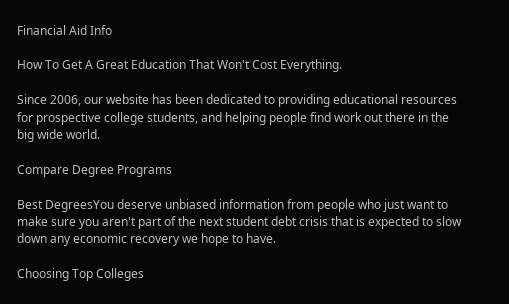Financial Aid Info

How To Get A Great Education That Won't Cost Everything.

Since 2006, our website has been dedicated to providing educational resources for prospective college students, and helping people find work out there in the big wide world.

Compare Degree Programs

Best DegreesYou deserve unbiased information from people who just want to make sure you aren't part of the next student debt crisis that is expected to slow down any economic recovery we hope to have.

Choosing Top Colleges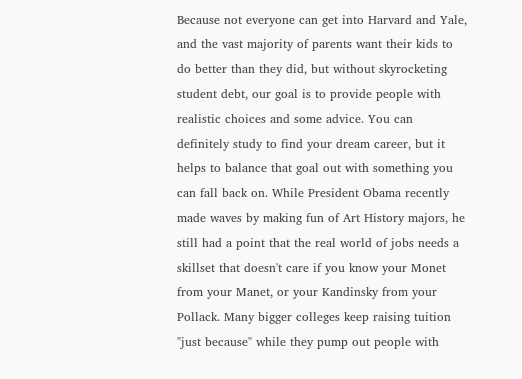Because not everyone can get into Harvard and Yale, and the vast majority of parents want their kids to do better than they did, but without skyrocketing student debt, our goal is to provide people with realistic choices and some advice. You can definitely study to find your dream career, but it helps to balance that goal out with something you can fall back on. While President Obama recently made waves by making fun of Art History majors, he still had a point that the real world of jobs needs a skillset that doesn't care if you know your Monet from your Manet, or your Kandinsky from your Pollack. Many bigger colleges keep raising tuition "just because" while they pump out people with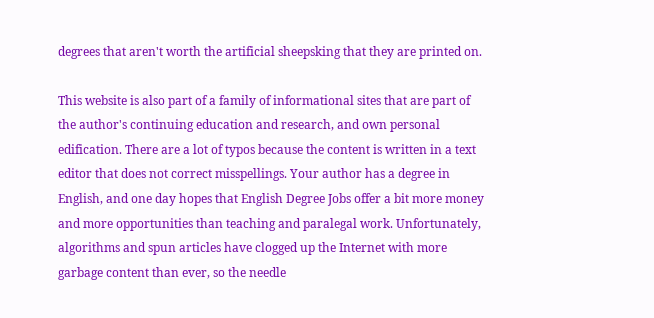degrees that aren't worth the artificial sheepsking that they are printed on.

This website is also part of a family of informational sites that are part of the author's continuing education and research, and own personal edification. There are a lot of typos because the content is written in a text editor that does not correct misspellings. Your author has a degree in English, and one day hopes that English Degree Jobs offer a bit more money and more opportunities than teaching and paralegal work. Unfortunately, algorithms and spun articles have clogged up the Internet with more garbage content than ever, so the needle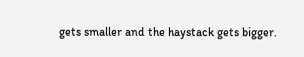gets smaller and the haystack gets bigger.